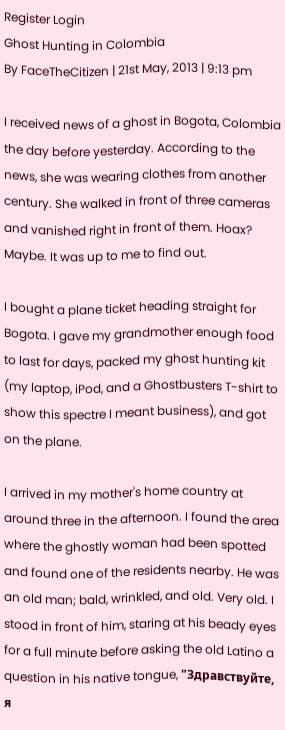Register Login
Ghost Hunting in Colombia
By FaceTheCitizen | 21st May, 2013 | 9:13 pm

I received news of a ghost in Bogota, Colombia the day before yesterday. According to the news, she was wearing clothes from another century. She walked in front of three cameras and vanished right in front of them. Hoax? Maybe. It was up to me to find out.

I bought a plane ticket heading straight for Bogota. I gave my grandmother enough food to last for days, packed my ghost hunting kit (my laptop, iPod, and a Ghostbusters T-shirt to show this spectre I meant business), and got on the plane.

I arrived in my mother's home country at around three in the afternoon. I found the area where the ghostly woman had been spotted and found one of the residents nearby. He was an old man; bald, wrinkled, and old. Very old. I stood in front of him, staring at his beady eyes for a full minute before asking the old Latino a question in his native tongue, "Здравствуйте, я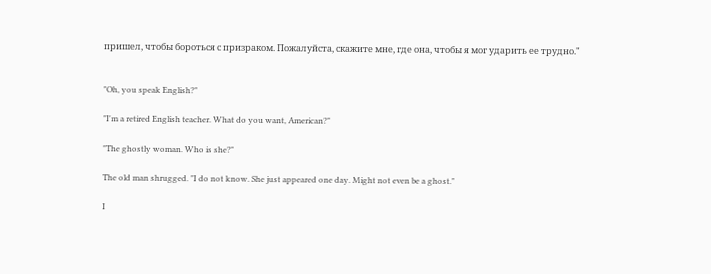пришел, чтобы бороться с призраком. Пожалуйста, скажите мне, где она, чтобы я мог ударить ее трудно."


"Oh, you speak English?"

"I'm a retired English teacher. What do you want, American?"

"The ghostly woman. Who is she?"

The old man shrugged. "I do not know. She just appeared one day. Might not even be a ghost."

I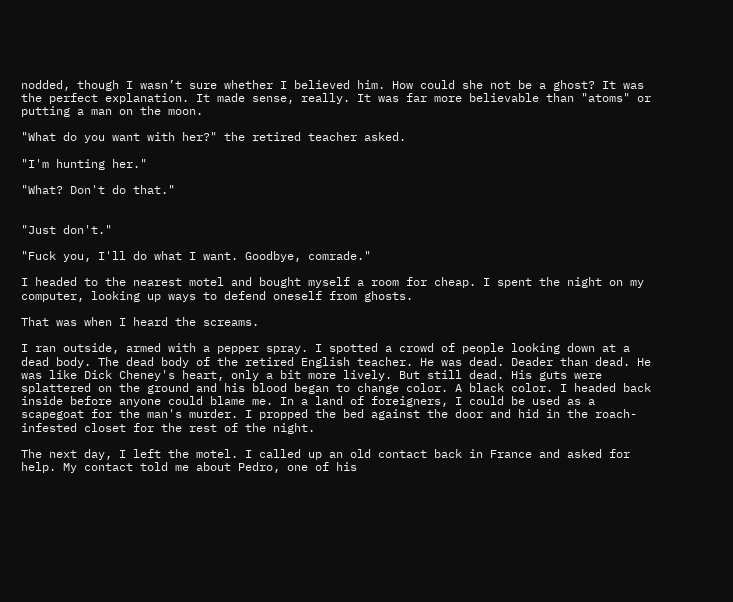nodded, though I wasn’t sure whether I believed him. How could she not be a ghost? It was the perfect explanation. It made sense, really. It was far more believable than "atoms" or putting a man on the moon.

"What do you want with her?" the retired teacher asked.

"I'm hunting her."

"What? Don't do that."


"Just don't."

"Fuck you, I'll do what I want. Goodbye, comrade."

I headed to the nearest motel and bought myself a room for cheap. I spent the night on my computer, looking up ways to defend oneself from ghosts.

That was when I heard the screams.

I ran outside, armed with a pepper spray. I spotted a crowd of people looking down at a dead body. The dead body of the retired English teacher. He was dead. Deader than dead. He was like Dick Cheney's heart, only a bit more lively. But still dead. His guts were splattered on the ground and his blood began to change color. A black color. I headed back inside before anyone could blame me. In a land of foreigners, I could be used as a scapegoat for the man's murder. I propped the bed against the door and hid in the roach-infested closet for the rest of the night.

The next day, I left the motel. I called up an old contact back in France and asked for help. My contact told me about Pedro, one of his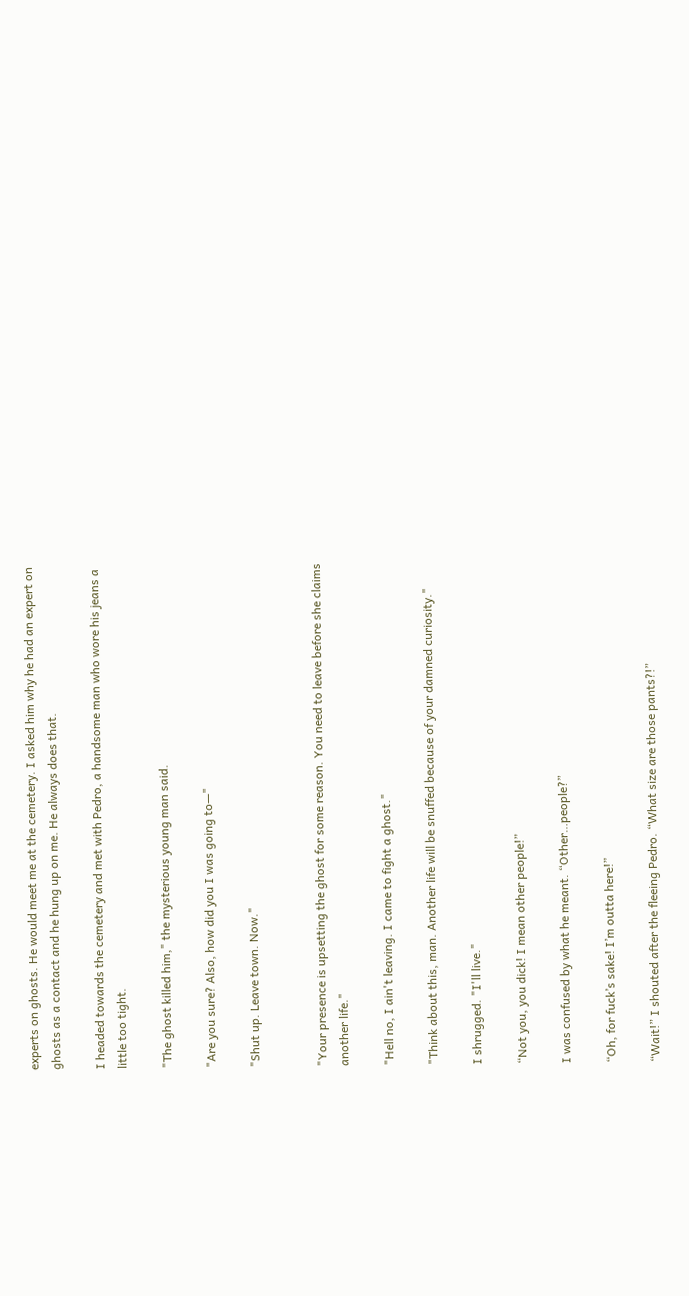experts on ghosts. He would meet me at the cemetery. I asked him why he had an expert on ghosts as a contact and he hung up on me. He always does that.

I headed towards the cemetery and met with Pedro, a handsome man who wore his jeans a little too tight.

"The ghost killed him," the mysterious young man said.

"Are you sure? Also, how did you I was going to—"

"Shut up. Leave town. Now."


"Your presence is upsetting the ghost for some reason. You need to leave before she claims another life."

"Hell no, I ain't leaving. I came to fight a ghost."

"Think about this, man. Another life will be snuffed because of your damned curiosity."

I shrugged. "I'll live."

“Not you, you dick! I mean other people!”

I was confused by what he meant. “Other…people?”

“Oh, for fuck’s sake! I’m outta here!”

“Wait!” I shouted after the fleeing Pedro. “What size are those pants?!”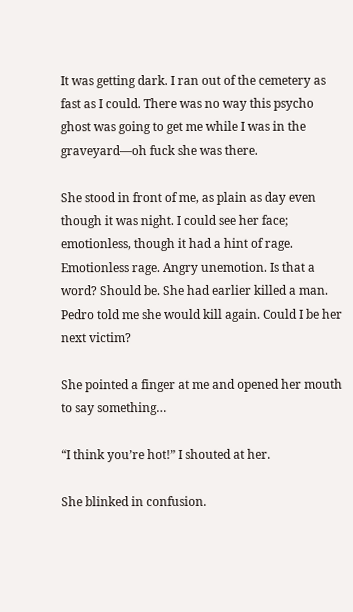It was getting dark. I ran out of the cemetery as fast as I could. There was no way this psycho ghost was going to get me while I was in the graveyard—oh fuck she was there.

She stood in front of me, as plain as day even though it was night. I could see her face; emotionless, though it had a hint of rage. Emotionless rage. Angry unemotion. Is that a word? Should be. She had earlier killed a man. Pedro told me she would kill again. Could I be her next victim?

She pointed a finger at me and opened her mouth to say something…

“I think you’re hot!” I shouted at her.

She blinked in confusion.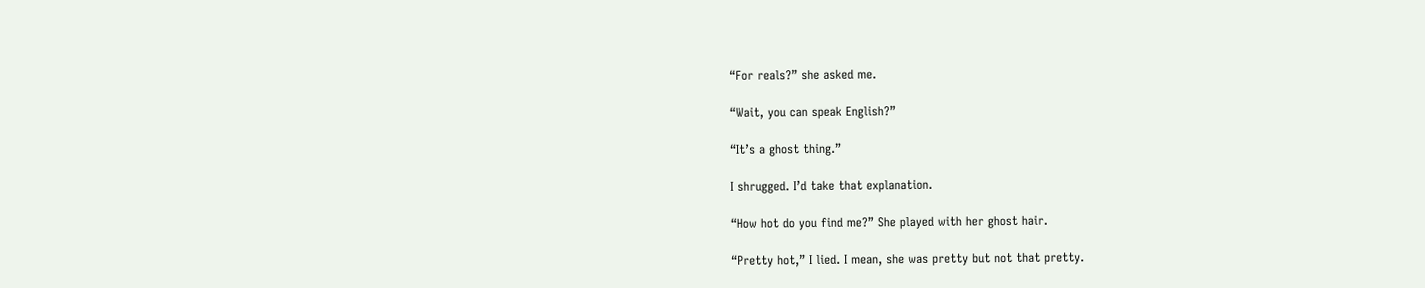“For reals?” she asked me.

“Wait, you can speak English?”

“It’s a ghost thing.”

I shrugged. I’d take that explanation.

“How hot do you find me?” She played with her ghost hair.

“Pretty hot,” I lied. I mean, she was pretty but not that pretty.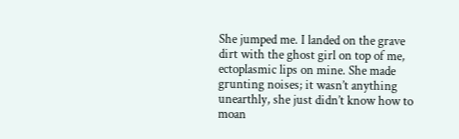She jumped me. I landed on the grave dirt with the ghost girl on top of me, ectoplasmic lips on mine. She made grunting noises; it wasn’t anything unearthly, she just didn’t know how to moan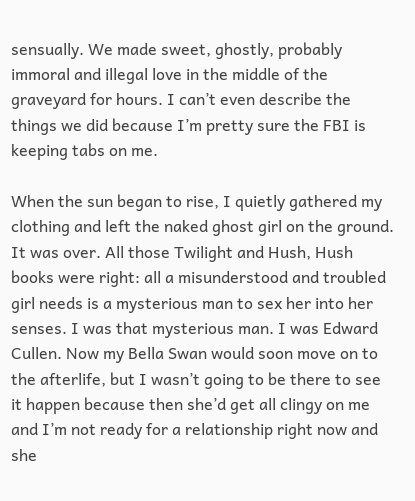sensually. We made sweet, ghostly, probably immoral and illegal love in the middle of the graveyard for hours. I can’t even describe the things we did because I’m pretty sure the FBI is keeping tabs on me.

When the sun began to rise, I quietly gathered my clothing and left the naked ghost girl on the ground. It was over. All those Twilight and Hush, Hush books were right: all a misunderstood and troubled girl needs is a mysterious man to sex her into her senses. I was that mysterious man. I was Edward Cullen. Now my Bella Swan would soon move on to the afterlife, but I wasn’t going to be there to see it happen because then she’d get all clingy on me and I’m not ready for a relationship right now and she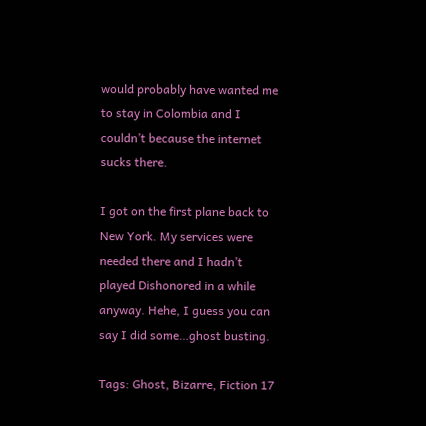would probably have wanted me to stay in Colombia and I couldn’t because the internet sucks there.

I got on the first plane back to New York. My services were needed there and I hadn’t played Dishonored in a while anyway. Hehe, I guess you can say I did some…ghost busting.

Tags: Ghost, Bizarre, Fiction 17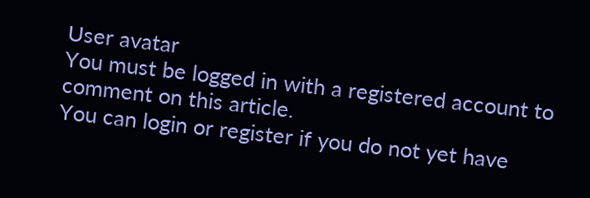User avatar
You must be logged in with a registered account to comment on this article.
You can login or register if you do not yet have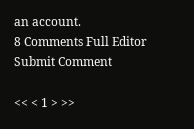an account.
8 Comments Full Editor Submit Comment

<< < 1 > >>